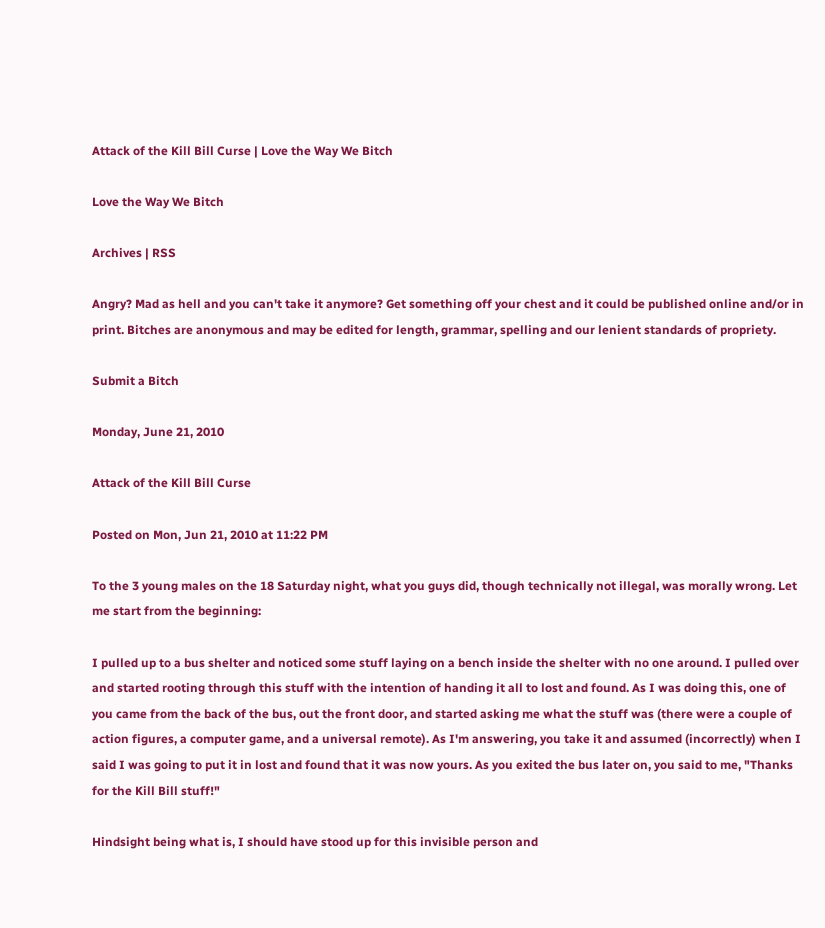Attack of the Kill Bill Curse | Love the Way We Bitch

Love the Way We Bitch

Archives | RSS

Angry? Mad as hell and you can't take it anymore? Get something off your chest and it could be published online and/or in print. Bitches are anonymous and may be edited for length, grammar, spelling and our lenient standards of propriety.

Submit a Bitch

Monday, June 21, 2010

Attack of the Kill Bill Curse

Posted on Mon, Jun 21, 2010 at 11:22 PM

To the 3 young males on the 18 Saturday night, what you guys did, though technically not illegal, was morally wrong. Let me start from the beginning:

I pulled up to a bus shelter and noticed some stuff laying on a bench inside the shelter with no one around. I pulled over and started rooting through this stuff with the intention of handing it all to lost and found. As I was doing this, one of you came from the back of the bus, out the front door, and started asking me what the stuff was (there were a couple of action figures, a computer game, and a universal remote). As I'm answering, you take it and assumed (incorrectly) when I said I was going to put it in lost and found that it was now yours. As you exited the bus later on, you said to me, "Thanks for the Kill Bill stuff!"

Hindsight being what is, I should have stood up for this invisible person and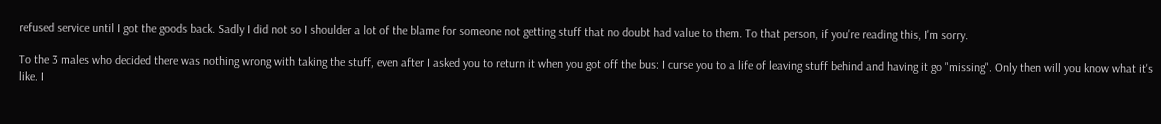refused service until I got the goods back. Sadly I did not so I shoulder a lot of the blame for someone not getting stuff that no doubt had value to them. To that person, if you're reading this, I'm sorry.

To the 3 males who decided there was nothing wrong with taking the stuff, even after I asked you to return it when you got off the bus: I curse you to a life of leaving stuff behind and having it go "missing". Only then will you know what it's like. I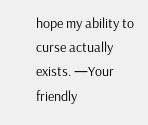hope my ability to curse actually exists. —Your friendly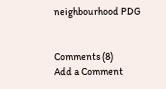neighbourhood PDG


Comments (8)
Add a Comment